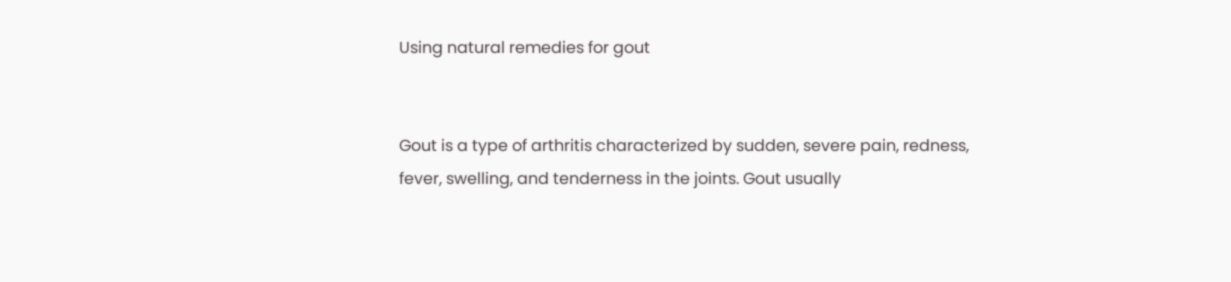Using natural remedies for gout


Gout is a type of arthritis characterized by sudden, severe pain, redness, fever, swelling, and tenderness in the joints. Gout usually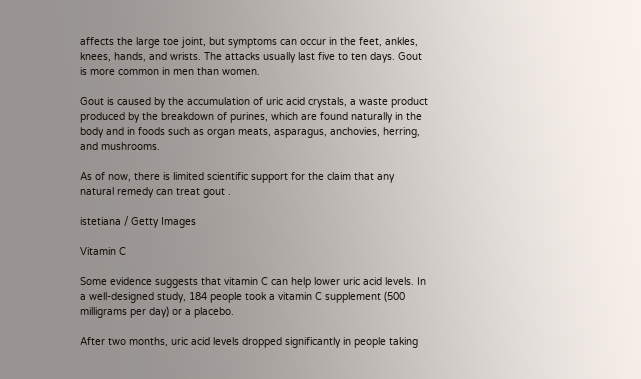affects the large toe joint, but symptoms can occur in the feet, ankles, knees, hands, and wrists. The attacks usually last five to ten days. Gout is more common in men than women.

Gout is caused by the accumulation of uric acid crystals, a waste product produced by the breakdown of purines, which are found naturally in the body and in foods such as organ meats, asparagus, anchovies, herring, and mushrooms.

As of now, there is limited scientific support for the claim that any natural remedy can treat gout .

istetiana / Getty Images

Vitamin C

Some evidence suggests that vitamin C can help lower uric acid levels. In a well-designed study, 184 people took a vitamin C supplement (500 milligrams per day) or a placebo.

After two months, uric acid levels dropped significantly in people taking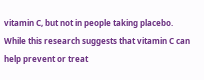vitamin C, but not in people taking placebo. While this research suggests that vitamin C can help prevent or treat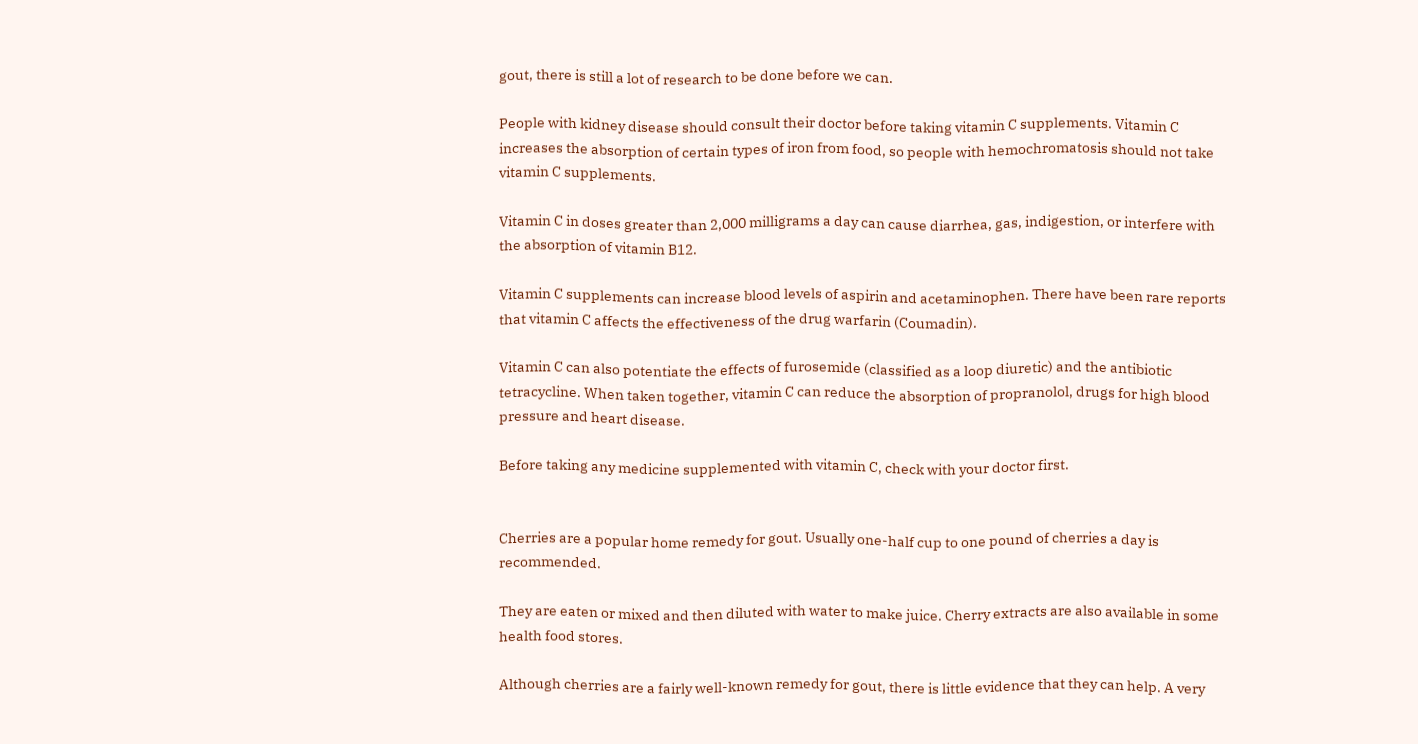gout, there is still a lot of research to be done before we can.

People with kidney disease should consult their doctor before taking vitamin C supplements. Vitamin C increases the absorption of certain types of iron from food, so people with hemochromatosis should not take vitamin C supplements.

Vitamin C in doses greater than 2,000 milligrams a day can cause diarrhea, gas, indigestion, or interfere with the absorption of vitamin B12.

Vitamin C supplements can increase blood levels of aspirin and acetaminophen. There have been rare reports that vitamin C affects the effectiveness of the drug warfarin (Coumadin).

Vitamin C can also potentiate the effects of furosemide (classified as a loop diuretic) and the antibiotic tetracycline. When taken together, vitamin C can reduce the absorption of propranolol, drugs for high blood pressure and heart disease.

Before taking any medicine supplemented with vitamin C, check with your doctor first.


Cherries are a popular home remedy for gout. Usually one-half cup to one pound of cherries a day is recommended.

They are eaten or mixed and then diluted with water to make juice. Cherry extracts are also available in some health food stores.

Although cherries are a fairly well-known remedy for gout, there is little evidence that they can help. A very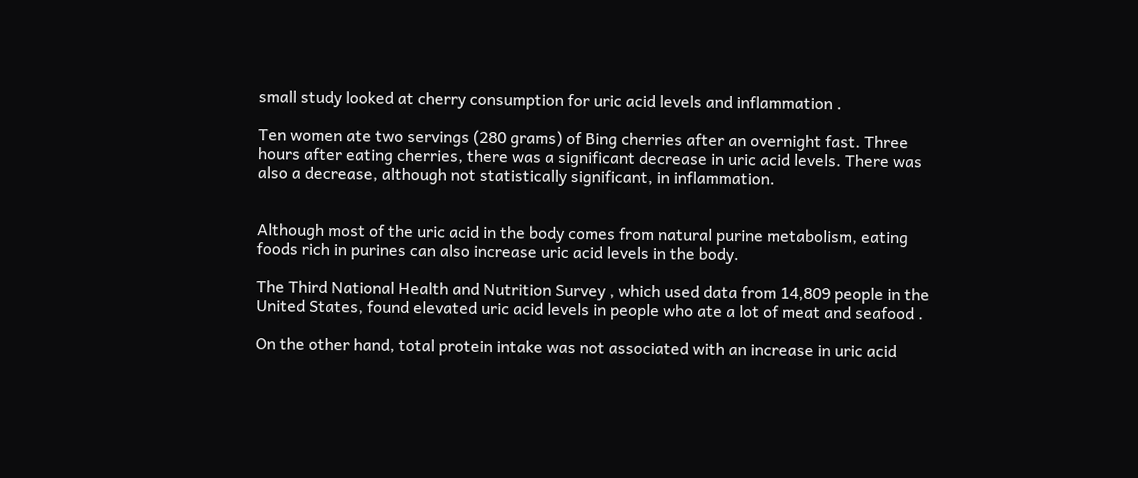small study looked at cherry consumption for uric acid levels and inflammation .

Ten women ate two servings (280 grams) of Bing cherries after an overnight fast. Three hours after eating cherries, there was a significant decrease in uric acid levels. There was also a decrease, although not statistically significant, in inflammation.


Although most of the uric acid in the body comes from natural purine metabolism, eating foods rich in purines can also increase uric acid levels in the body.

The Third National Health and Nutrition Survey , which used data from 14,809 people in the United States, found elevated uric acid levels in people who ate a lot of meat and seafood .

On the other hand, total protein intake was not associated with an increase in uric acid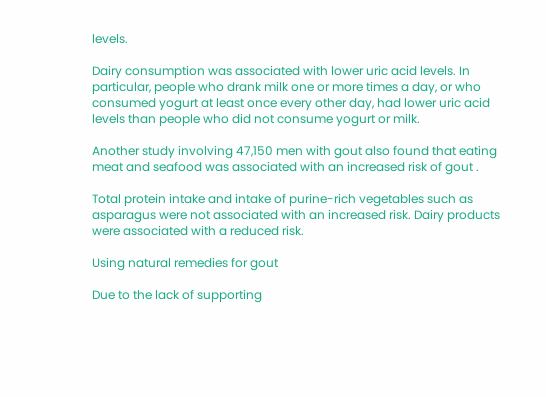levels.

Dairy consumption was associated with lower uric acid levels. In particular, people who drank milk one or more times a day, or who consumed yogurt at least once every other day, had lower uric acid levels than people who did not consume yogurt or milk.

Another study involving 47,150 men with gout also found that eating meat and seafood was associated with an increased risk of gout .

Total protein intake and intake of purine-rich vegetables such as asparagus were not associated with an increased risk. Dairy products were associated with a reduced risk.

Using natural remedies for gout

Due to the lack of supporting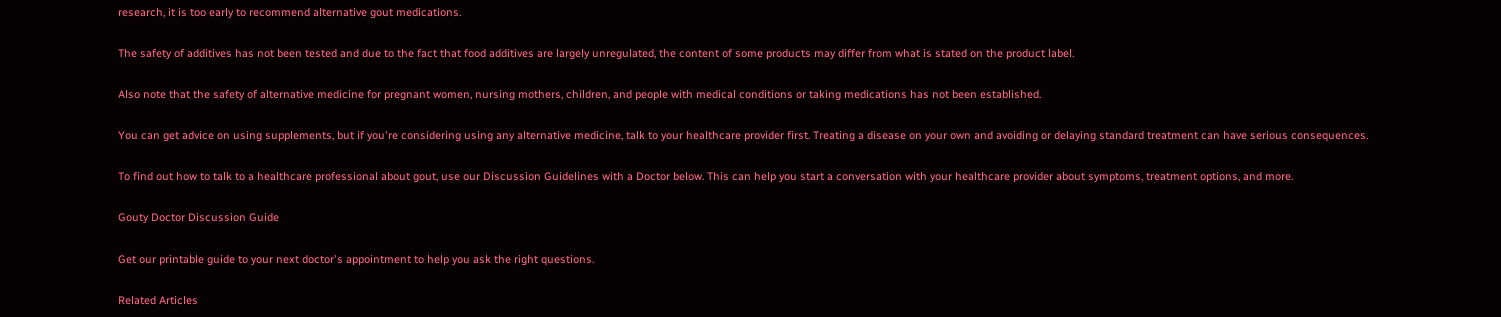research, it is too early to recommend alternative gout medications.

The safety of additives has not been tested and due to the fact that food additives are largely unregulated, the content of some products may differ from what is stated on the product label.

Also note that the safety of alternative medicine for pregnant women, nursing mothers, children, and people with medical conditions or taking medications has not been established.

You can get advice on using supplements, but if you're considering using any alternative medicine, talk to your healthcare provider first. Treating a disease on your own and avoiding or delaying standard treatment can have serious consequences.

To find out how to talk to a healthcare professional about gout, use our Discussion Guidelines with a Doctor below. This can help you start a conversation with your healthcare provider about symptoms, treatment options, and more.

Gouty Doctor Discussion Guide

Get our printable guide to your next doctor's appointment to help you ask the right questions.

Related Articles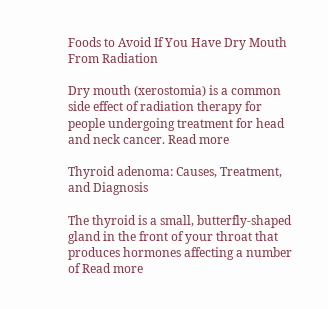Foods to Avoid If You Have Dry Mouth From Radiation

Dry mouth (xerostomia) is a common side effect of radiation therapy for people undergoing treatment for head and neck cancer. Read more

Thyroid adenoma: Causes, Treatment, and Diagnosis

The thyroid is a small, butterfly-shaped gland in the front of your throat that produces hormones affecting a number of Read more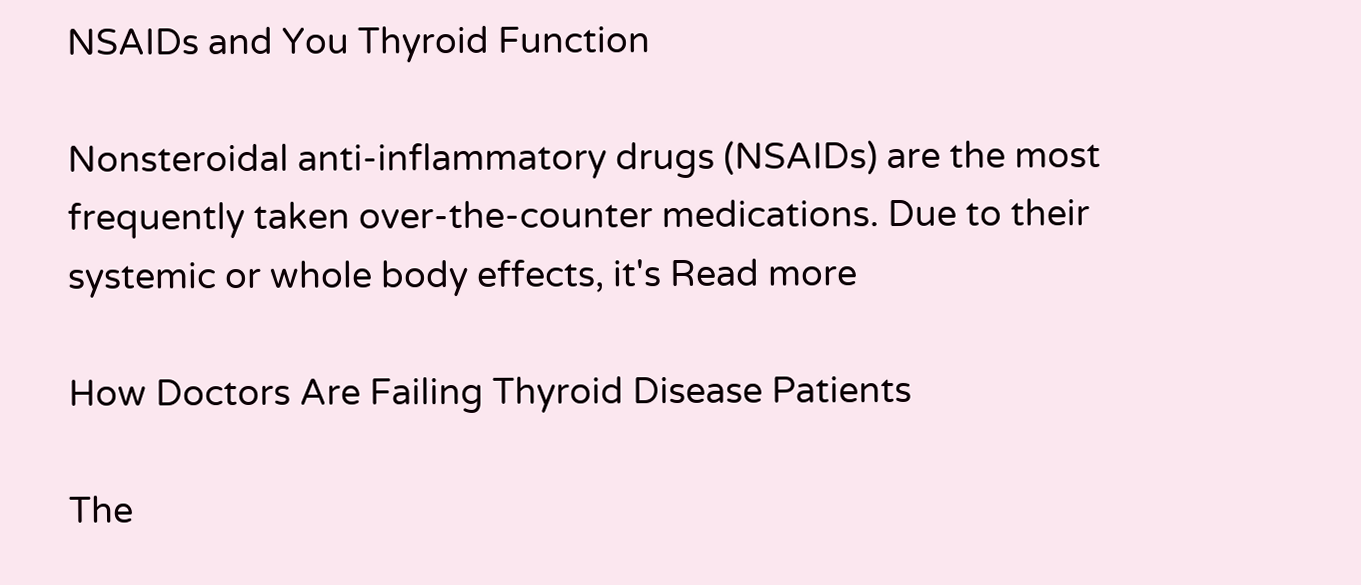NSAIDs and You Thyroid Function

Nonsteroidal anti-inflammatory drugs (NSAIDs) are the most frequently taken over-the-counter medications. Due to their systemic or whole body effects, it's Read more

How Doctors Are Failing Thyroid Disease Patients

The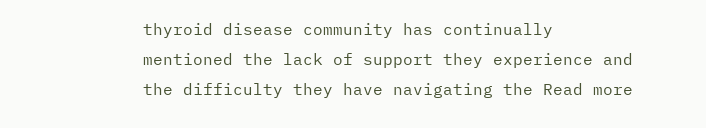thyroid disease community has continually mentioned the lack of support they experience and the difficulty they have navigating the Read more